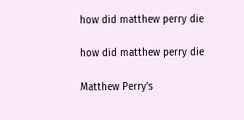how did matthew perry die

how did matthew perry die

Matthew Perry’s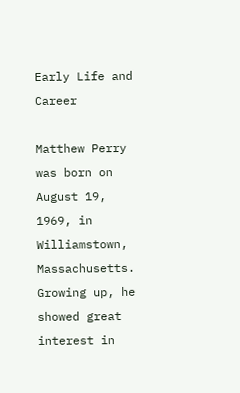Early Life and Career

Matthew Perry was born on August 19, 1969, in Williamstown, Massachusetts. Growing up, he showed great interest in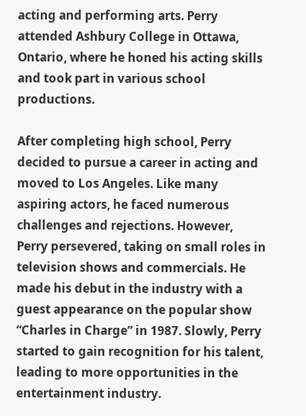acting and performing arts. Perry attended Ashbury College in Ottawa, Ontario, where he honed his acting skills and took part in various school productions.

After completing high school, Perry decided to pursue a career in acting and moved to Los Angeles. Like many aspiring actors, he faced numerous challenges and rejections. However, Perry persevered, taking on small roles in television shows and commercials. He made his debut in the industry with a guest appearance on the popular show “Charles in Charge” in 1987. Slowly, Perry started to gain recognition for his talent, leading to more opportunities in the entertainment industry.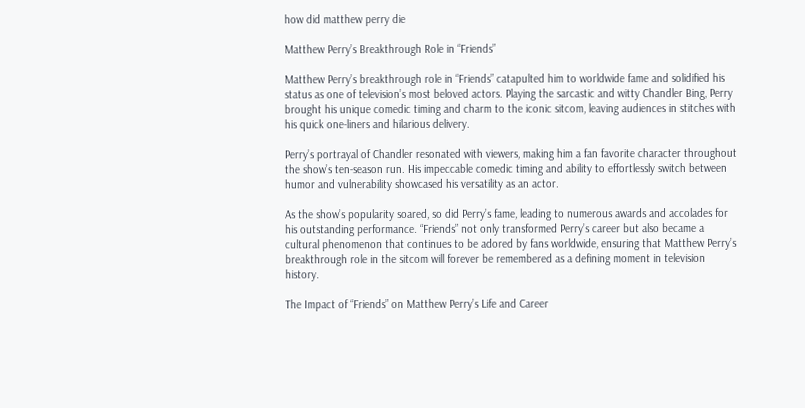how did matthew perry die

Matthew Perry’s Breakthrough Role in “Friends”

Matthew Perry’s breakthrough role in “Friends” catapulted him to worldwide fame and solidified his status as one of television’s most beloved actors. Playing the sarcastic and witty Chandler Bing, Perry brought his unique comedic timing and charm to the iconic sitcom, leaving audiences in stitches with his quick one-liners and hilarious delivery.

Perry’s portrayal of Chandler resonated with viewers, making him a fan favorite character throughout the show’s ten-season run. His impeccable comedic timing and ability to effortlessly switch between humor and vulnerability showcased his versatility as an actor.

As the show’s popularity soared, so did Perry’s fame, leading to numerous awards and accolades for his outstanding performance. “Friends” not only transformed Perry’s career but also became a cultural phenomenon that continues to be adored by fans worldwide, ensuring that Matthew Perry’s breakthrough role in the sitcom will forever be remembered as a defining moment in television history.

The Impact of “Friends” on Matthew Perry’s Life and Career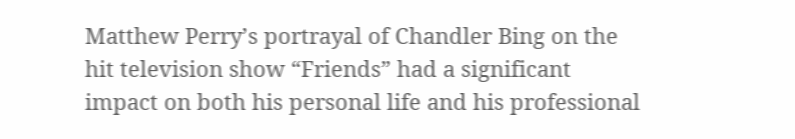Matthew Perry’s portrayal of Chandler Bing on the hit television show “Friends” had a significant impact on both his personal life and his professional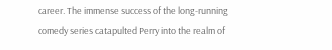career. The immense success of the long-running comedy series catapulted Perry into the realm of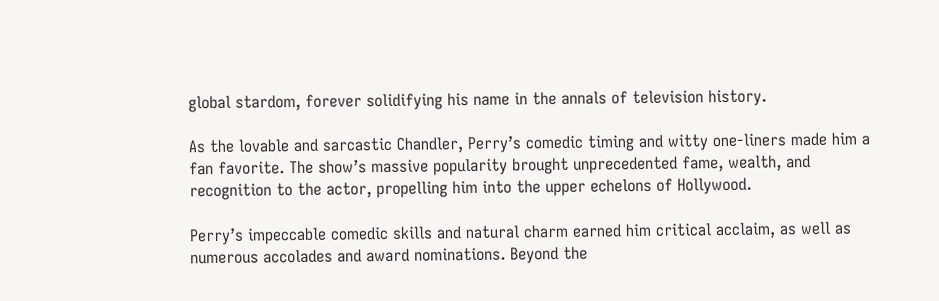global stardom, forever solidifying his name in the annals of television history.

As the lovable and sarcastic Chandler, Perry’s comedic timing and witty one-liners made him a fan favorite. The show’s massive popularity brought unprecedented fame, wealth, and recognition to the actor, propelling him into the upper echelons of Hollywood.

Perry’s impeccable comedic skills and natural charm earned him critical acclaim, as well as numerous accolades and award nominations. Beyond the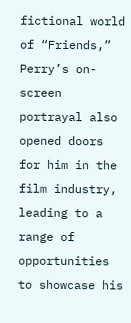fictional world of “Friends,” Perry’s on-screen portrayal also opened doors for him in the film industry, leading to a range of opportunities to showcase his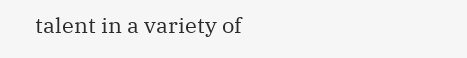talent in a variety of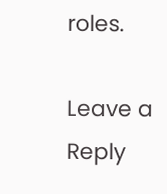roles.

Leave a Reply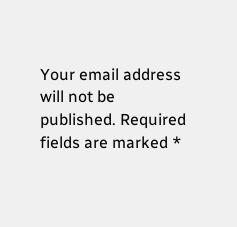Your email address will not be published. Required fields are marked *